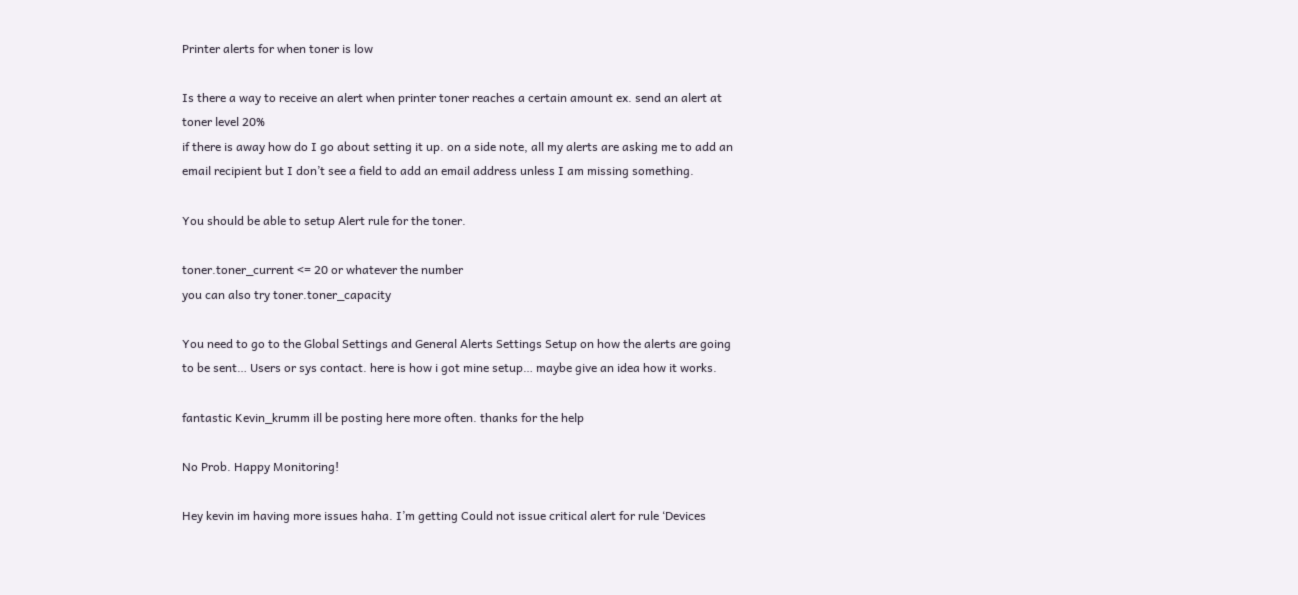Printer alerts for when toner is low

Is there a way to receive an alert when printer toner reaches a certain amount ex. send an alert at toner level 20%
if there is away how do I go about setting it up. on a side note, all my alerts are asking me to add an email recipient but I don’t see a field to add an email address unless I am missing something.

You should be able to setup Alert rule for the toner.

toner.toner_current <= 20 or whatever the number
you can also try toner.toner_capacity

You need to go to the Global Settings and General Alerts Settings Setup on how the alerts are going to be sent… Users or sys contact. here is how i got mine setup… maybe give an idea how it works.

fantastic Kevin_krumm ill be posting here more often. thanks for the help

No Prob. Happy Monitoring!

Hey kevin im having more issues haha. I’m getting Could not issue critical alert for rule ‘Devices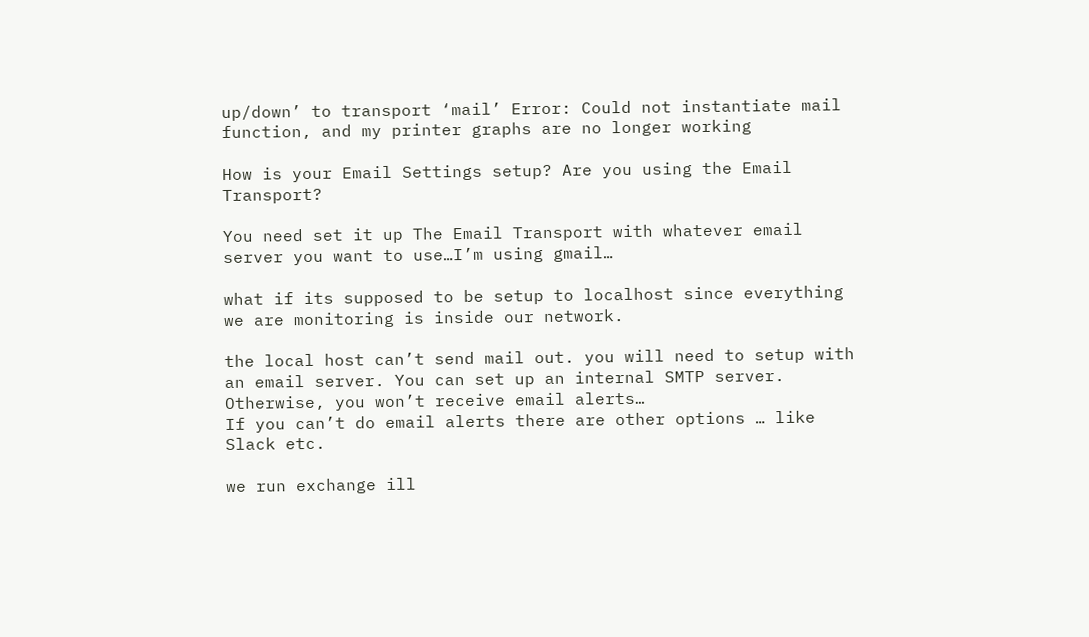up/down’ to transport ‘mail’ Error: Could not instantiate mail function, and my printer graphs are no longer working

How is your Email Settings setup? Are you using the Email Transport?

You need set it up The Email Transport with whatever email server you want to use…I’m using gmail…

what if its supposed to be setup to localhost since everything we are monitoring is inside our network.

the local host can’t send mail out. you will need to setup with an email server. You can set up an internal SMTP server. Otherwise, you won’t receive email alerts…
If you can’t do email alerts there are other options … like Slack etc.

we run exchange ill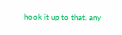hook it up to that. any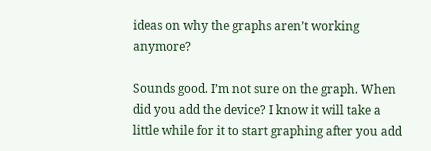ideas on why the graphs aren’t working anymore?

Sounds good. I’m not sure on the graph. When did you add the device? I know it will take a little while for it to start graphing after you add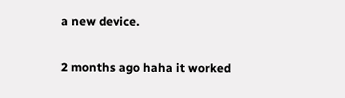a new device.

2 months ago haha it worked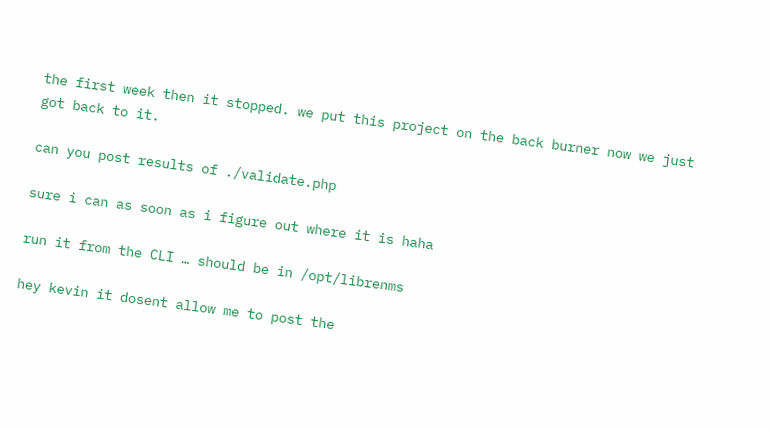the first week then it stopped. we put this project on the back burner now we just got back to it.

can you post results of ./validate.php

sure i can as soon as i figure out where it is haha

run it from the CLI … should be in /opt/librenms

hey kevin it dosent allow me to post the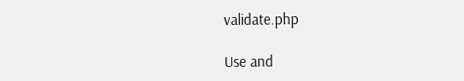validate.php

Use and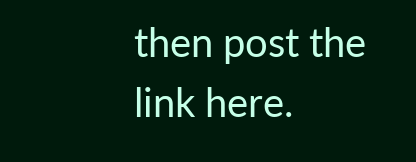then post the link here.